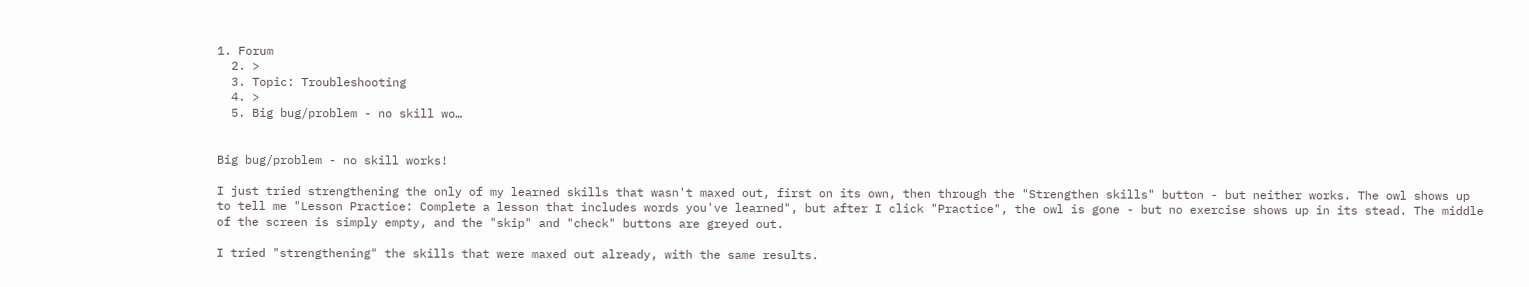1. Forum
  2. >
  3. Topic: Troubleshooting
  4. >
  5. Big bug/problem - no skill wo…


Big bug/problem - no skill works!

I just tried strengthening the only of my learned skills that wasn't maxed out, first on its own, then through the "Strengthen skills" button - but neither works. The owl shows up to tell me "Lesson Practice: Complete a lesson that includes words you've learned", but after I click "Practice", the owl is gone - but no exercise shows up in its stead. The middle of the screen is simply empty, and the "skip" and "check" buttons are greyed out.

I tried "strengthening" the skills that were maxed out already, with the same results.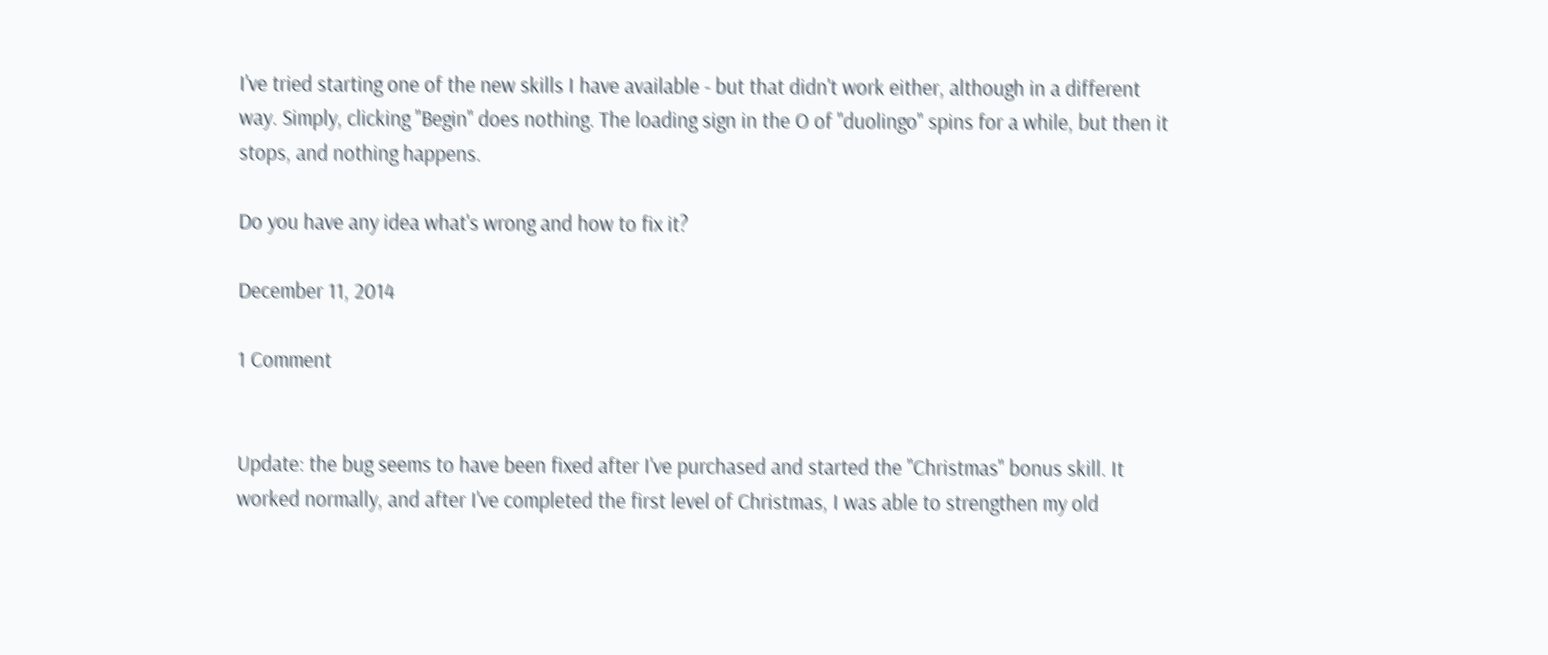I've tried starting one of the new skills I have available - but that didn't work either, although in a different way. Simply, clicking "Begin" does nothing. The loading sign in the O of "duolingo" spins for a while, but then it stops, and nothing happens.

Do you have any idea what's wrong and how to fix it?

December 11, 2014

1 Comment


Update: the bug seems to have been fixed after I've purchased and started the "Christmas" bonus skill. It worked normally, and after I've completed the first level of Christmas, I was able to strengthen my old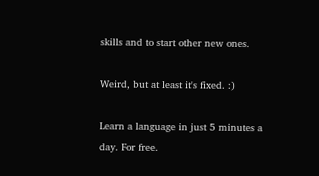skills and to start other new ones.

Weird, but at least it's fixed. :)

Learn a language in just 5 minutes a day. For free.